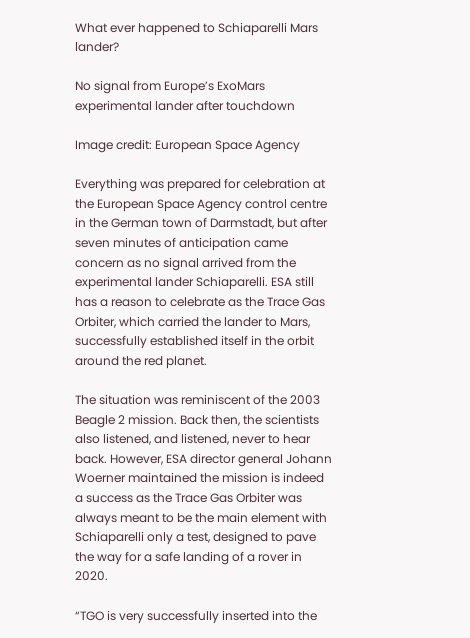What ever happened to Schiaparelli Mars lander?

No signal from Europe’s ExoMars experimental lander after touchdown

Image credit: European Space Agency

Everything was prepared for celebration at the European Space Agency control centre in the German town of Darmstadt, but after seven minutes of anticipation came concern as no signal arrived from the experimental lander Schiaparelli. ESA still has a reason to celebrate as the Trace Gas Orbiter, which carried the lander to Mars, successfully established itself in the orbit around the red planet.

The situation was reminiscent of the 2003 Beagle 2 mission. Back then, the scientists also listened, and listened, never to hear back. However, ESA director general Johann Woerner maintained the mission is indeed a success as the Trace Gas Orbiter was always meant to be the main element with Schiaparelli only a test, designed to pave the way for a safe landing of a rover in 2020.

“TGO is very successfully inserted into the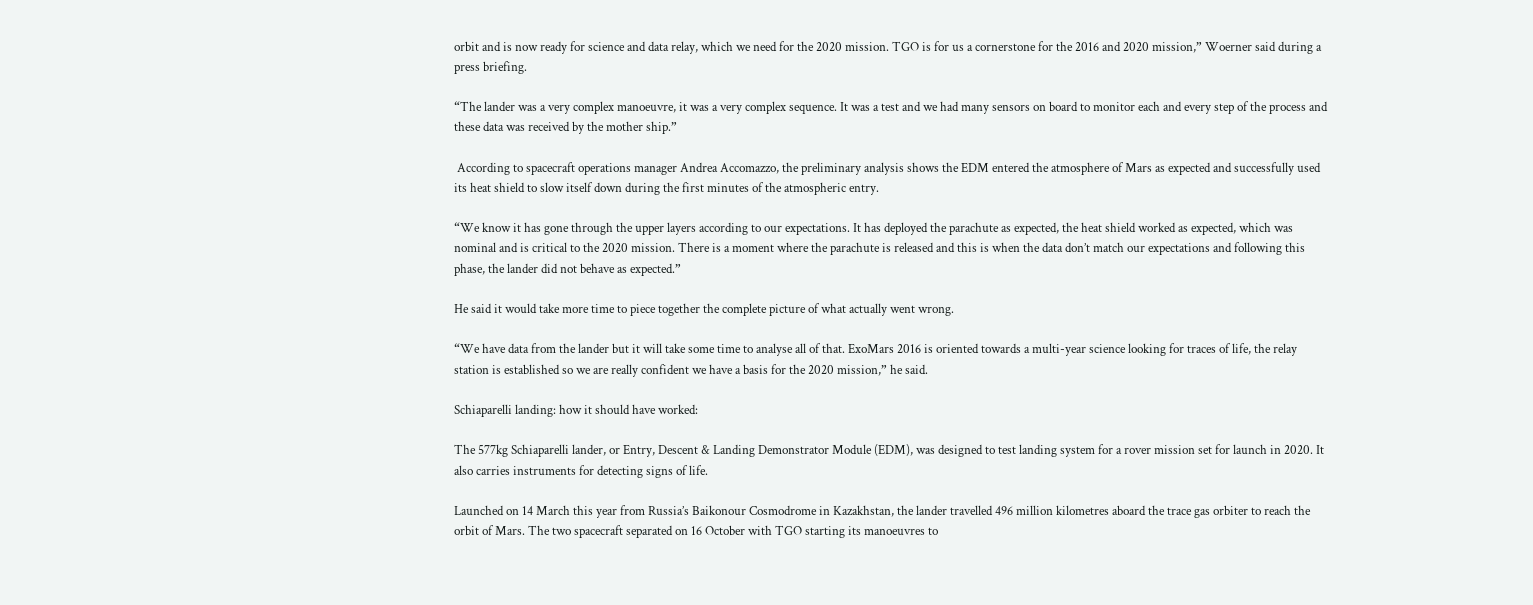orbit and is now ready for science and data relay, which we need for the 2020 mission. TGO is for us a cornerstone for the 2016 and 2020 mission,” Woerner said during a press briefing.

“The lander was a very complex manoeuvre, it was a very complex sequence. It was a test and we had many sensors on board to monitor each and every step of the process and these data was received by the mother ship.”

 According to spacecraft operations manager Andrea Accomazzo, the preliminary analysis shows the EDM entered the atmosphere of Mars as expected and successfully used its heat shield to slow itself down during the first minutes of the atmospheric entry.

“We know it has gone through the upper layers according to our expectations. It has deployed the parachute as expected, the heat shield worked as expected, which was nominal and is critical to the 2020 mission. There is a moment where the parachute is released and this is when the data don’t match our expectations and following this phase, the lander did not behave as expected.”

He said it would take more time to piece together the complete picture of what actually went wrong.

“We have data from the lander but it will take some time to analyse all of that. ExoMars 2016 is oriented towards a multi-year science looking for traces of life, the relay station is established so we are really confident we have a basis for the 2020 mission,” he said.

Schiaparelli landing: how it should have worked:

The 577kg Schiaparelli lander, or Entry, Descent & Landing Demonstrator Module (EDM), was designed to test landing system for a rover mission set for launch in 2020. It also carries instruments for detecting signs of life.

Launched on 14 March this year from Russia’s Baikonour Cosmodrome in Kazakhstan, the lander travelled 496 million kilometres aboard the trace gas orbiter to reach the orbit of Mars. The two spacecraft separated on 16 October with TGO starting its manoeuvres to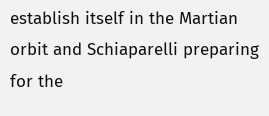establish itself in the Martian orbit and Schiaparelli preparing for the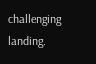challenging landing.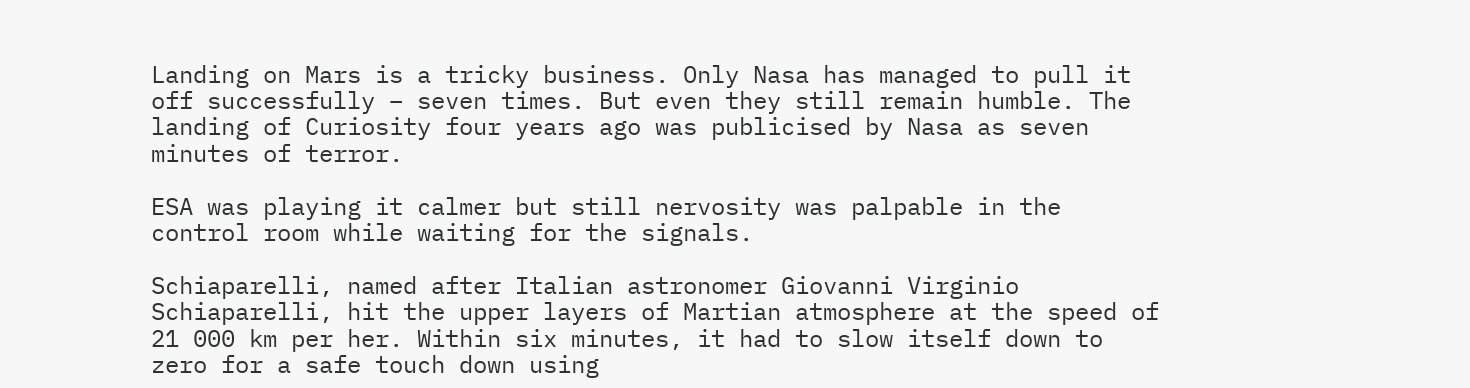Landing on Mars is a tricky business. Only Nasa has managed to pull it off successfully – seven times. But even they still remain humble. The landing of Curiosity four years ago was publicised by Nasa as seven minutes of terror.

ESA was playing it calmer but still nervosity was palpable in the control room while waiting for the signals.

Schiaparelli, named after Italian astronomer Giovanni Virginio Schiaparelli, hit the upper layers of Martian atmosphere at the speed of 21 000 km per her. Within six minutes, it had to slow itself down to zero for a safe touch down using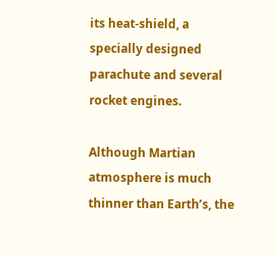its heat-shield, a specially designed parachute and several rocket engines.

Although Martian atmosphere is much thinner than Earth’s, the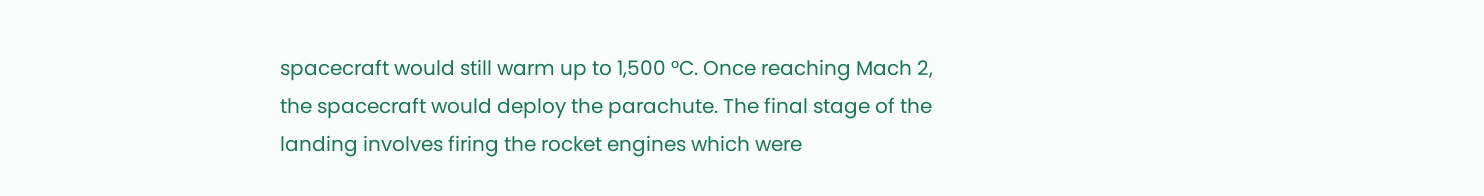spacecraft would still warm up to 1,500 °C. Once reaching Mach 2, the spacecraft would deploy the parachute. The final stage of the landing involves firing the rocket engines which were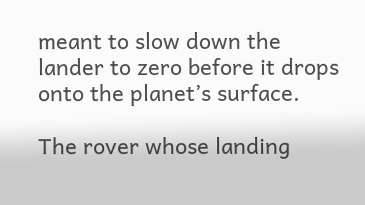meant to slow down the lander to zero before it drops onto the planet’s surface.

The rover whose landing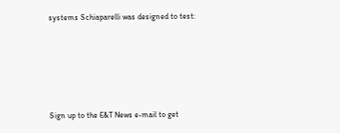systems Schiaparelli was designed to test:






Sign up to the E&T News e-mail to get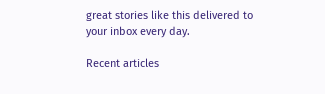great stories like this delivered to your inbox every day.

Recent articles